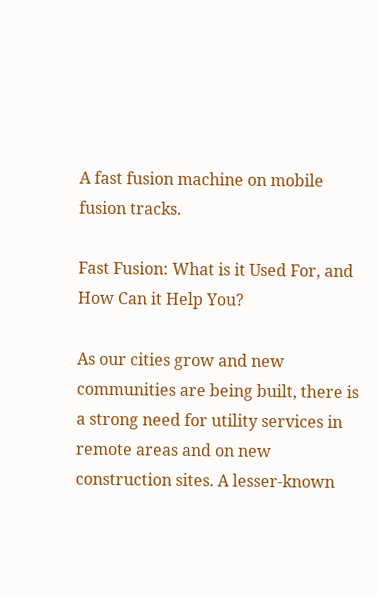A fast fusion machine on mobile fusion tracks.

Fast Fusion: What is it Used For, and How Can it Help You?

As our cities grow and new communities are being built, there is a strong need for utility services in remote areas and on new construction sites. A lesser-known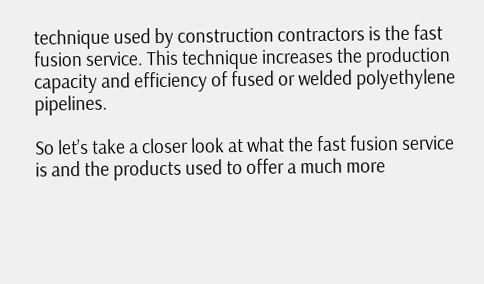technique used by construction contractors is the fast fusion service. This technique increases the production capacity and efficiency of fused or welded polyethylene pipelines.

So let’s take a closer look at what the fast fusion service is and the products used to offer a much more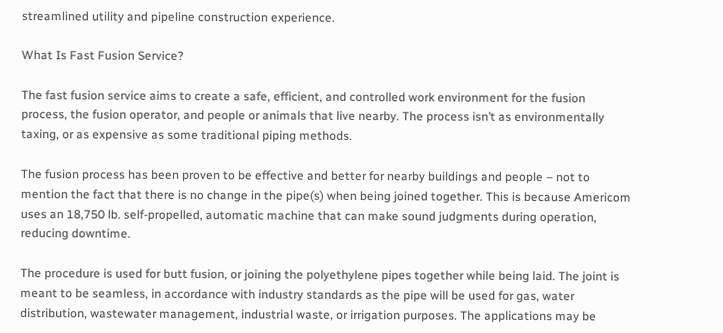streamlined utility and pipeline construction experience.

What Is Fast Fusion Service?

The fast fusion service aims to create a safe, efficient, and controlled work environment for the fusion process, the fusion operator, and people or animals that live nearby. The process isn’t as environmentally taxing, or as expensive as some traditional piping methods.

The fusion process has been proven to be effective and better for nearby buildings and people – not to mention the fact that there is no change in the pipe(s) when being joined together. This is because Americom uses an 18,750 lb. self-propelled, automatic machine that can make sound judgments during operation, reducing downtime.

The procedure is used for butt fusion, or joining the polyethylene pipes together while being laid. The joint is meant to be seamless, in accordance with industry standards as the pipe will be used for gas, water distribution, wastewater management, industrial waste, or irrigation purposes. The applications may be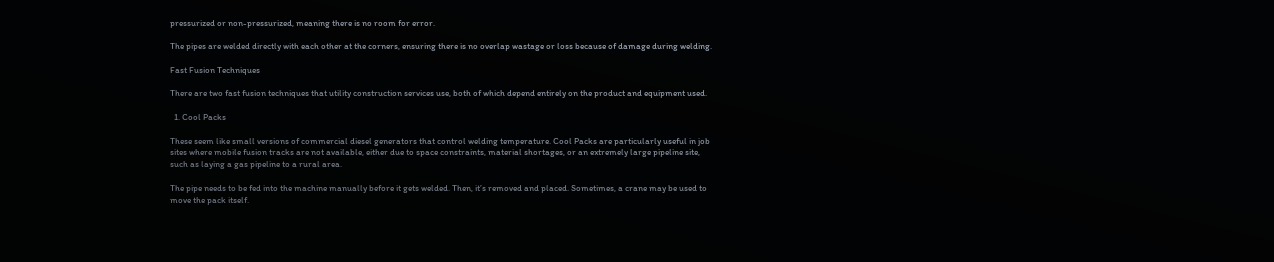pressurized or non-pressurized, meaning there is no room for error.

The pipes are welded directly with each other at the corners, ensuring there is no overlap wastage or loss because of damage during welding.

Fast Fusion Techniques

There are two fast fusion techniques that utility construction services use, both of which depend entirely on the product and equipment used.

  1. Cool Packs

These seem like small versions of commercial diesel generators that control welding temperature. Cool Packs are particularly useful in job sites where mobile fusion tracks are not available, either due to space constraints, material shortages, or an extremely large pipeline site, such as laying a gas pipeline to a rural area.

The pipe needs to be fed into the machine manually before it gets welded. Then, it’s removed and placed. Sometimes, a crane may be used to move the pack itself.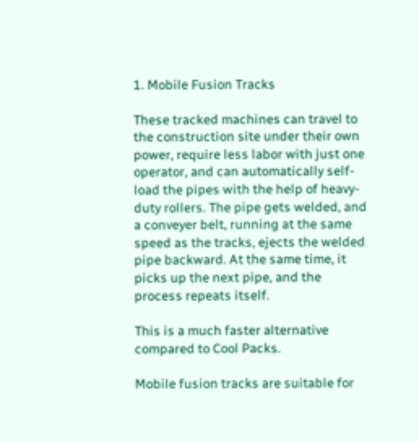1. Mobile Fusion Tracks

These tracked machines can travel to the construction site under their own power, require less labor with just one operator, and can automatically self-load the pipes with the help of heavy-duty rollers. The pipe gets welded, and a conveyer belt, running at the same speed as the tracks, ejects the welded pipe backward. At the same time, it picks up the next pipe, and the process repeats itself.

This is a much faster alternative compared to Cool Packs.

Mobile fusion tracks are suitable for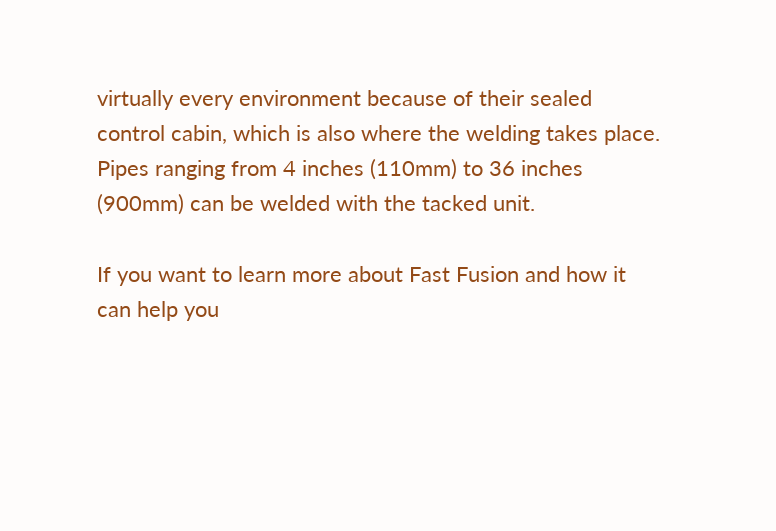virtually every environment because of their sealed control cabin, which is also where the welding takes place. Pipes ranging from 4 inches (110mm) to 36 inches (900mm) can be welded with the tacked unit.

If you want to learn more about Fast Fusion and how it can help you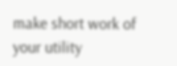make short work of your utility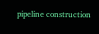pipeline construction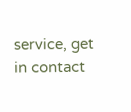service, get in contact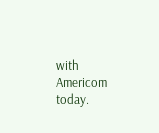with Americom today.